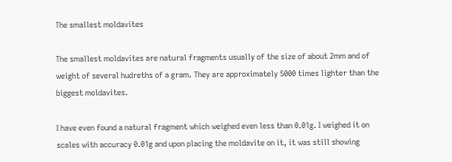The smallest moldavites

The smallest moldavites are natural fragments usually of the size of about 2mm and of weight of several hudreths of a gram. They are approximately 5000 times lighter than the biggest moldavites.

I have even found a natural fragment which weighed even less than 0.01g. I weighed it on scales with accuracy 0.01g and upon placing the moldavite on it, it was still showing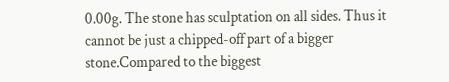0.00g. The stone has sculptation on all sides. Thus it cannot be just a chipped-off part of a bigger stone.Compared to the biggest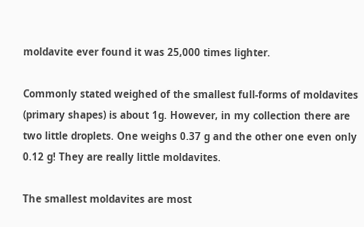moldavite ever found it was 25,000 times lighter.

Commonly stated weighed of the smallest full-forms of moldavites (primary shapes) is about 1g. However, in my collection there are two little droplets. One weighs 0.37 g and the other one even only 0.12 g! They are really little moldavites.

The smallest moldavites are most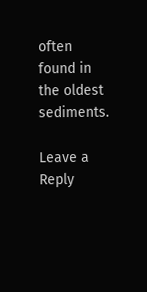often found in the oldest sediments.

Leave a Reply